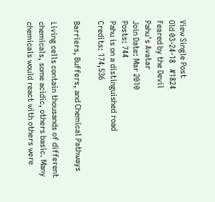View Single Post
Old 03-24-18   #1824
Feared by the Devil
Pahu's Avatar
Join Date: Mar 2010
Posts: 744
Pahu is on a distinguished road
Credits: 174,536

Barriers, Buffers, and Chemical Pathways

Living cells contain thousands of different chemicals, some acidic, others basic. Many chemicals would react with others were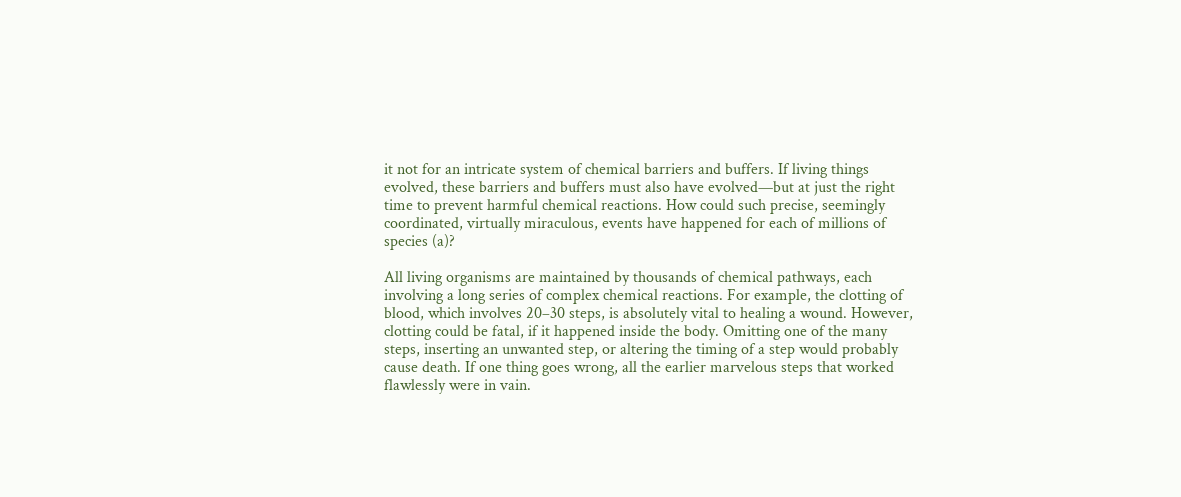it not for an intricate system of chemical barriers and buffers. If living things evolved, these barriers and buffers must also have evolved—but at just the right time to prevent harmful chemical reactions. How could such precise, seemingly coordinated, virtually miraculous, events have happened for each of millions of species (a)?

All living organisms are maintained by thousands of chemical pathways, each involving a long series of complex chemical reactions. For example, the clotting of blood, which involves 20–30 steps, is absolutely vital to healing a wound. However, clotting could be fatal, if it happened inside the body. Omitting one of the many steps, inserting an unwanted step, or altering the timing of a step would probably cause death. If one thing goes wrong, all the earlier marvelous steps that worked flawlessly were in vain.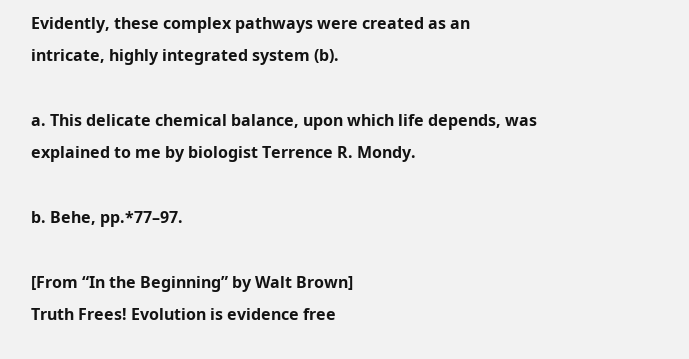Evidently, these complex pathways were created as an intricate, highly integrated system (b).

a. This delicate chemical balance, upon which life depends, was explained to me by biologist Terrence R. Mondy.

b. Behe, pp.*77–97.

[From “In the Beginning” by Walt Brown]
Truth Frees! Evolution is evidence free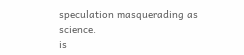speculation masquerading as science.
is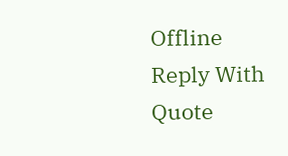Offline   Reply With Quote